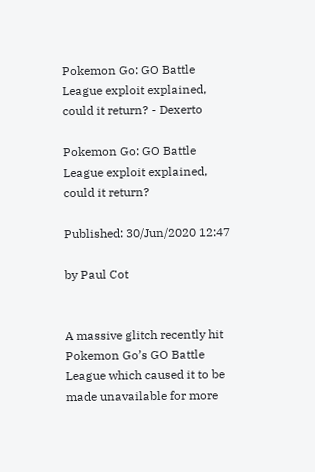Pokemon Go: GO Battle League exploit explained, could it return? - Dexerto

Pokemon Go: GO Battle League exploit explained, could it return?

Published: 30/Jun/2020 12:47

by Paul Cot


A massive glitch recently hit Pokemon Go’s GO Battle League which caused it to be made unavailable for more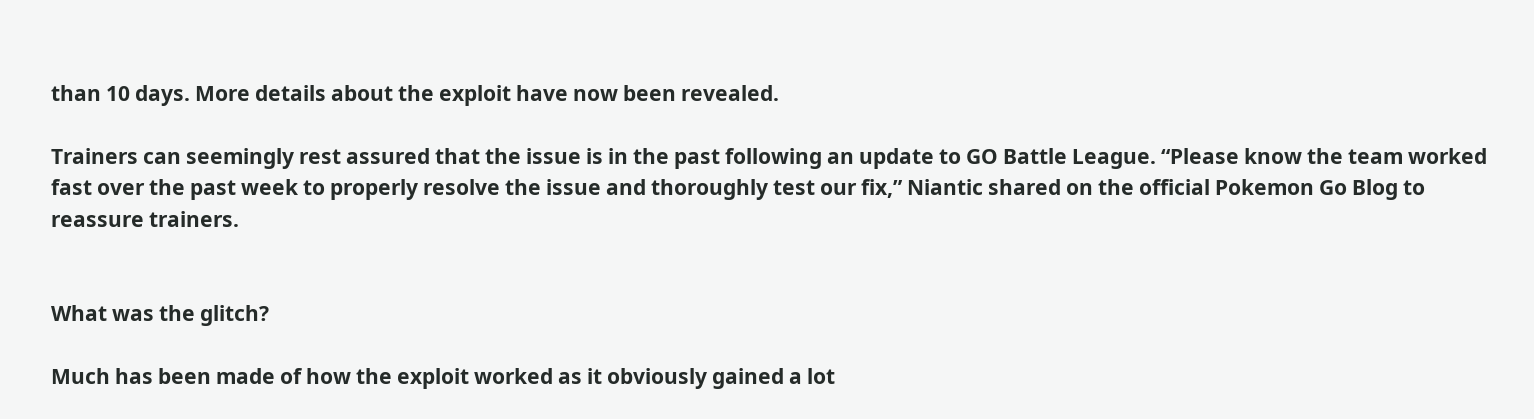than 10 days. More details about the exploit have now been revealed.

Trainers can seemingly rest assured that the issue is in the past following an update to GO Battle League. “Please know the team worked fast over the past week to properly resolve the issue and thoroughly test our fix,” Niantic shared on the official Pokemon Go Blog to reassure trainers.


What was the glitch?

Much has been made of how the exploit worked as it obviously gained a lot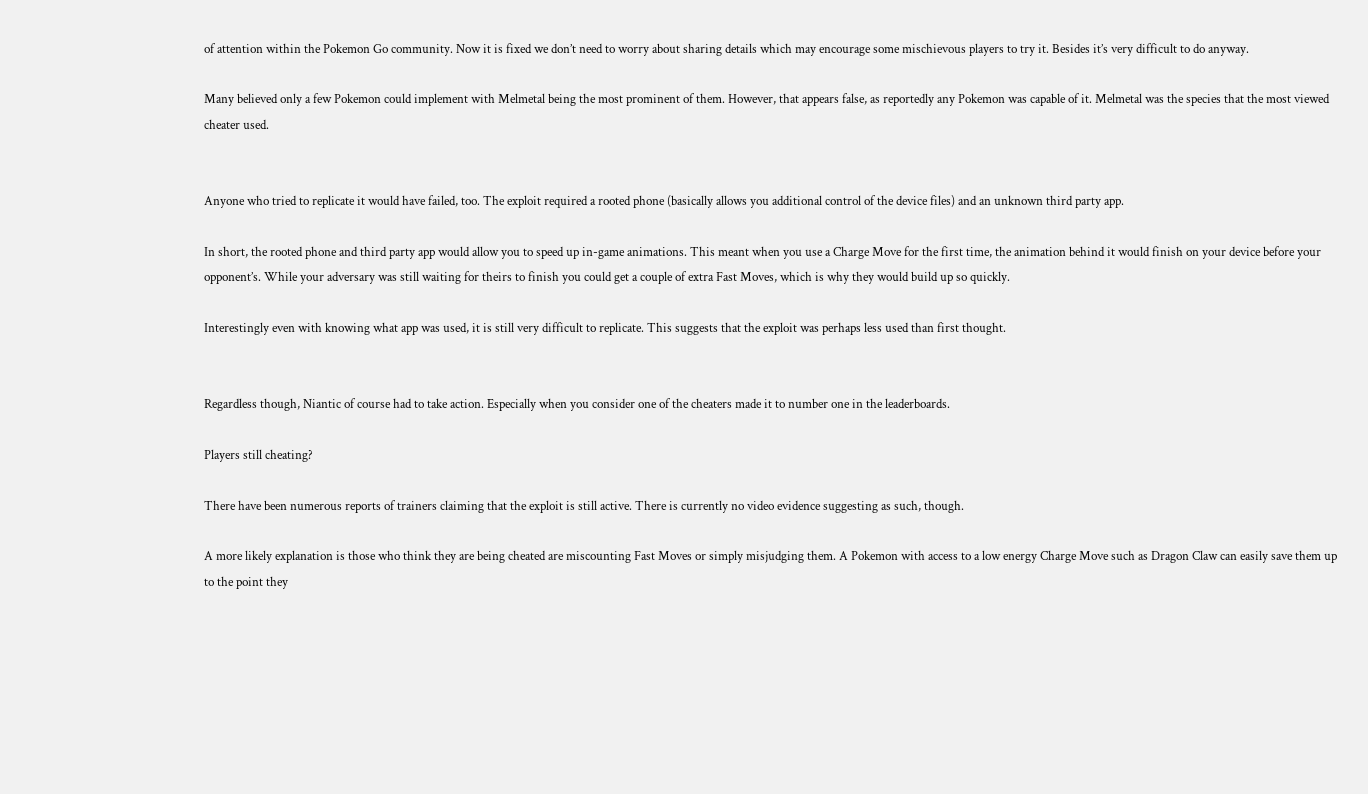of attention within the Pokemon Go community. Now it is fixed we don’t need to worry about sharing details which may encourage some mischievous players to try it. Besides it’s very difficult to do anyway.

Many believed only a few Pokemon could implement with Melmetal being the most prominent of them. However, that appears false, as reportedly any Pokemon was capable of it. Melmetal was the species that the most viewed cheater used.


Anyone who tried to replicate it would have failed, too. The exploit required a rooted phone (basically allows you additional control of the device files) and an unknown third party app.

In short, the rooted phone and third party app would allow you to speed up in-game animations. This meant when you use a Charge Move for the first time, the animation behind it would finish on your device before your opponent’s. While your adversary was still waiting for theirs to finish you could get a couple of extra Fast Moves, which is why they would build up so quickly.

Interestingly even with knowing what app was used, it is still very difficult to replicate. This suggests that the exploit was perhaps less used than first thought.


Regardless though, Niantic of course had to take action. Especially when you consider one of the cheaters made it to number one in the leaderboards.

Players still cheating?

There have been numerous reports of trainers claiming that the exploit is still active. There is currently no video evidence suggesting as such, though.

A more likely explanation is those who think they are being cheated are miscounting Fast Moves or simply misjudging them. A Pokemon with access to a low energy Charge Move such as Dragon Claw can easily save them up to the point they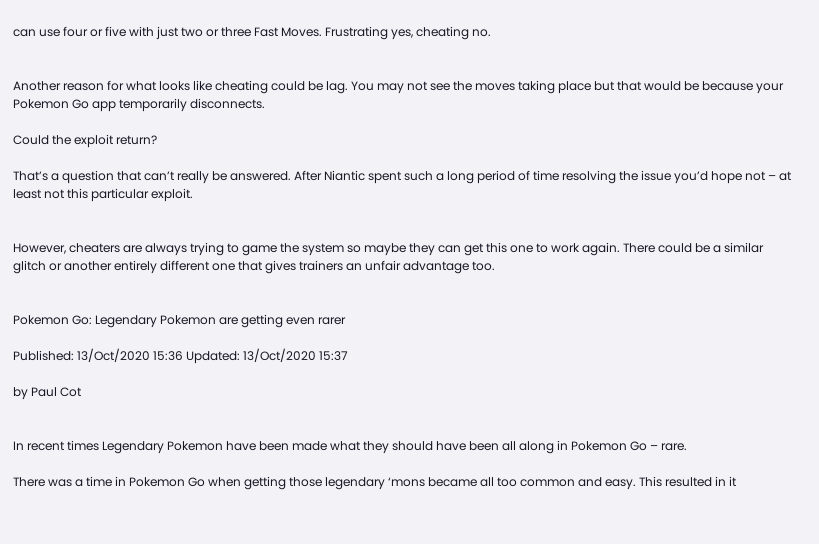can use four or five with just two or three Fast Moves. Frustrating yes, cheating no.


Another reason for what looks like cheating could be lag. You may not see the moves taking place but that would be because your Pokemon Go app temporarily disconnects.

Could the exploit return?

That’s a question that can’t really be answered. After Niantic spent such a long period of time resolving the issue you’d hope not – at least not this particular exploit.


However, cheaters are always trying to game the system so maybe they can get this one to work again. There could be a similar glitch or another entirely different one that gives trainers an unfair advantage too.


Pokemon Go: Legendary Pokemon are getting even rarer

Published: 13/Oct/2020 15:36 Updated: 13/Oct/2020 15:37

by Paul Cot


In recent times Legendary Pokemon have been made what they should have been all along in Pokemon Go – rare.

There was a time in Pokemon Go when getting those legendary ‘mons became all too common and easy. This resulted in it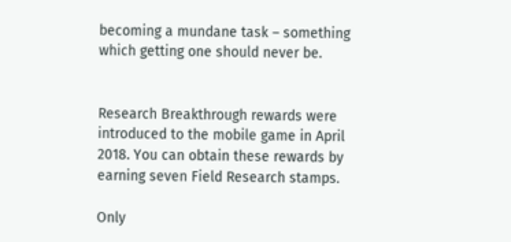becoming a mundane task – something which getting one should never be.


Research Breakthrough rewards were introduced to the mobile game in April 2018. You can obtain these rewards by earning seven Field Research stamps.

Only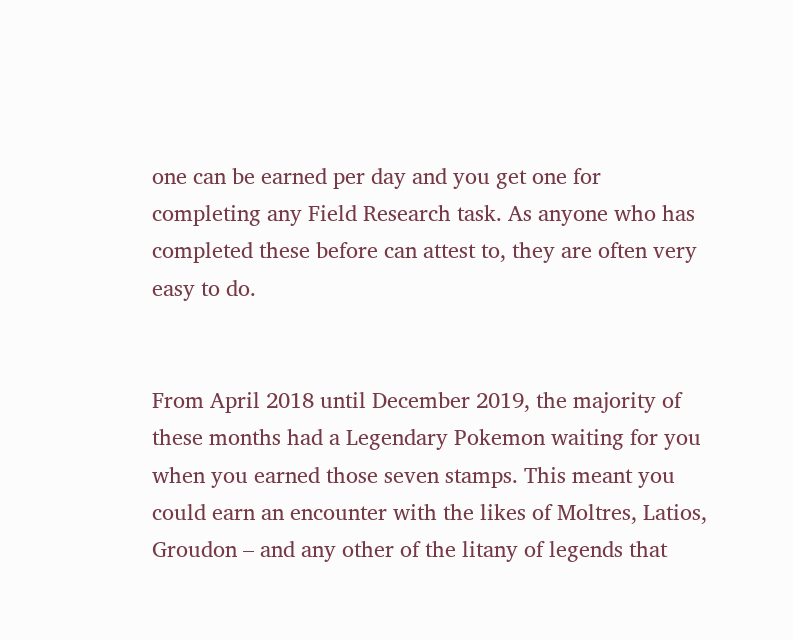one can be earned per day and you get one for completing any Field Research task. As anyone who has completed these before can attest to, they are often very easy to do.


From April 2018 until December 2019, the majority of these months had a Legendary Pokemon waiting for you when you earned those seven stamps. This meant you could earn an encounter with the likes of Moltres, Latios, Groudon – and any other of the litany of legends that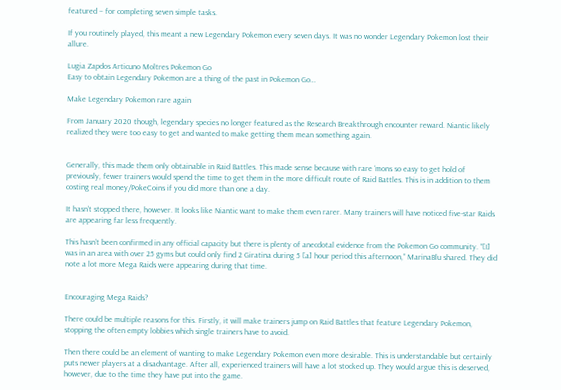featured – for completing seven simple tasks.

If you routinely played, this meant a new Legendary Pokemon every seven days. It was no wonder Legendary Pokemon lost their allure.

Lugia Zapdos Articuno Moltres Pokemon Go
Easy to obtain Legendary Pokemon are a thing of the past in Pokemon Go…

Make Legendary Pokemon rare again

From January 2020 though, legendary species no longer featured as the Research Breakthrough encounter reward. Niantic likely realized they were too easy to get and wanted to make getting them mean something again.


Generally, this made them only obtainable in Raid Battles. This made sense because with rare ‘mons so easy to get hold of previously, fewer trainers would spend the time to get them in the more difficult route of Raid Battles. This is in addition to them costing real money/PokeCoins if you did more than one a day.

It hasn’t stopped there, however. It looks like Niantic want to make them even rarer. Many trainers will have noticed five-star Raids are appearing far less frequently.

This hasn’t been confirmed in any official capacity but there is plenty of anecdotal evidence from the Pokemon Go community. “[I] was in an area with over 25 gyms but could only find 2 Giratina during 5 [a] hour period this afternoon,” MarinaBlu shared. They did note a lot more Mega Raids were appearing during that time.


Encouraging Mega Raids?

There could be multiple reasons for this. Firstly, it will make trainers jump on Raid Battles that feature Legendary Pokemon, stopping the often empty lobbies which single trainers have to avoid.

Then there could be an element of wanting to make Legendary Pokemon even more desirable. This is understandable but certainly puts newer players at a disadvantage. After all, experienced trainers will have a lot stocked up. They would argue this is deserved, however, due to the time they have put into the game.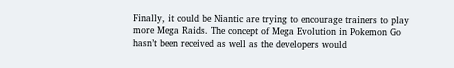Finally, it could be Niantic are trying to encourage trainers to play more Mega Raids. The concept of Mega Evolution in Pokemon Go hasn’t been received as well as the developers would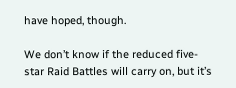have hoped, though.

We don’t know if the reduced five-star Raid Battles will carry on, but it’s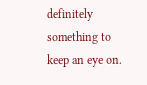definitely something to keep an eye on.